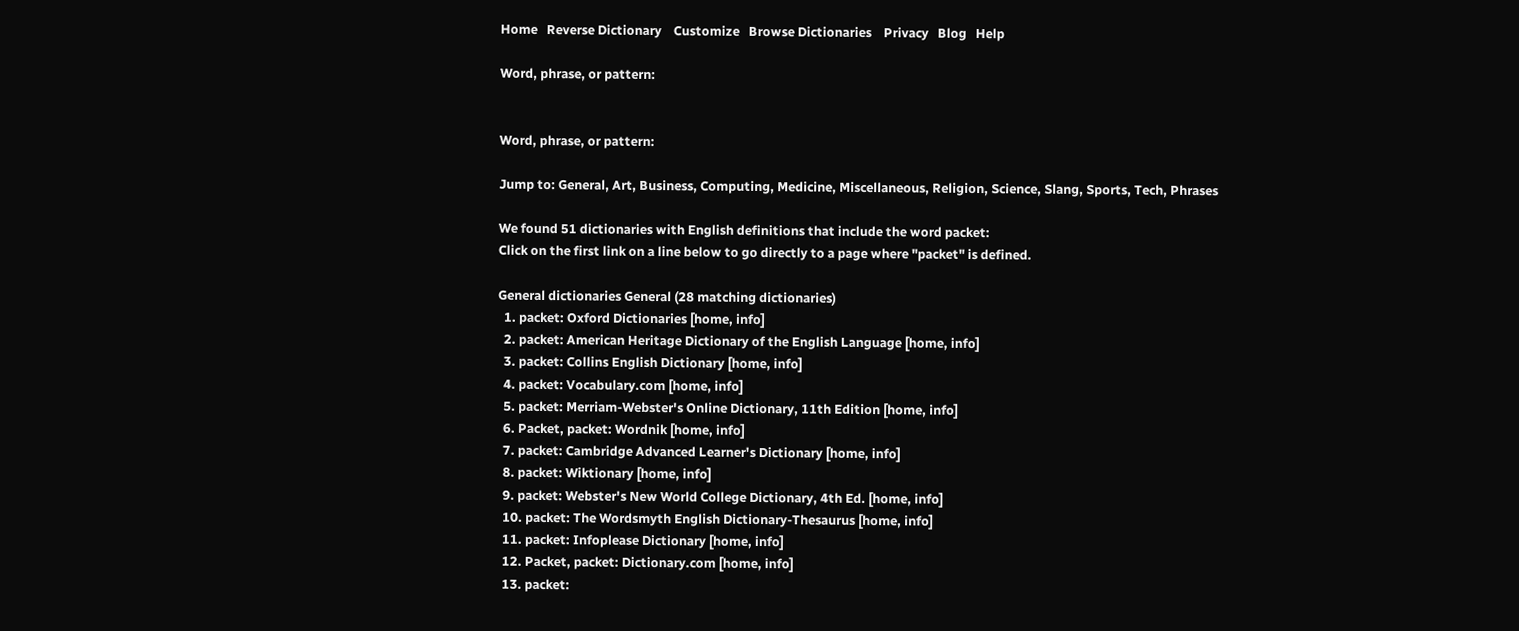Home   Reverse Dictionary    Customize   Browse Dictionaries    Privacy   Blog   Help

Word, phrase, or pattern:


Word, phrase, or pattern:

Jump to: General, Art, Business, Computing, Medicine, Miscellaneous, Religion, Science, Slang, Sports, Tech, Phrases

We found 51 dictionaries with English definitions that include the word packet:
Click on the first link on a line below to go directly to a page where "packet" is defined.

General dictionaries General (28 matching dictionaries)
  1. packet: Oxford Dictionaries [home, info]
  2. packet: American Heritage Dictionary of the English Language [home, info]
  3. packet: Collins English Dictionary [home, info]
  4. packet: Vocabulary.com [home, info]
  5. packet: Merriam-Webster's Online Dictionary, 11th Edition [home, info]
  6. Packet, packet: Wordnik [home, info]
  7. packet: Cambridge Advanced Learner's Dictionary [home, info]
  8. packet: Wiktionary [home, info]
  9. packet: Webster's New World College Dictionary, 4th Ed. [home, info]
  10. packet: The Wordsmyth English Dictionary-Thesaurus [home, info]
  11. packet: Infoplease Dictionary [home, info]
  12. Packet, packet: Dictionary.com [home, info]
  13. packet: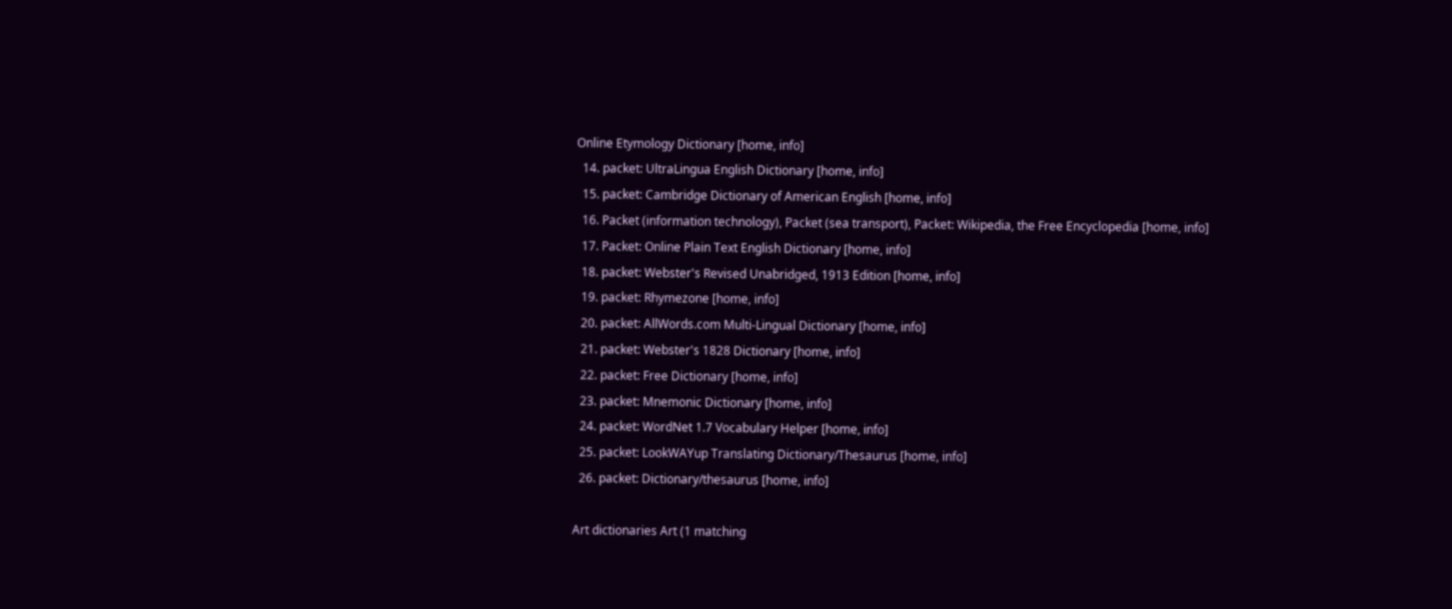Online Etymology Dictionary [home, info]
  14. packet: UltraLingua English Dictionary [home, info]
  15. packet: Cambridge Dictionary of American English [home, info]
  16. Packet (information technology), Packet (sea transport), Packet: Wikipedia, the Free Encyclopedia [home, info]
  17. Packet: Online Plain Text English Dictionary [home, info]
  18. packet: Webster's Revised Unabridged, 1913 Edition [home, info]
  19. packet: Rhymezone [home, info]
  20. packet: AllWords.com Multi-Lingual Dictionary [home, info]
  21. packet: Webster's 1828 Dictionary [home, info]
  22. packet: Free Dictionary [home, info]
  23. packet: Mnemonic Dictionary [home, info]
  24. packet: WordNet 1.7 Vocabulary Helper [home, info]
  25. packet: LookWAYup Translating Dictionary/Thesaurus [home, info]
  26. packet: Dictionary/thesaurus [home, info]

Art dictionaries Art (1 matching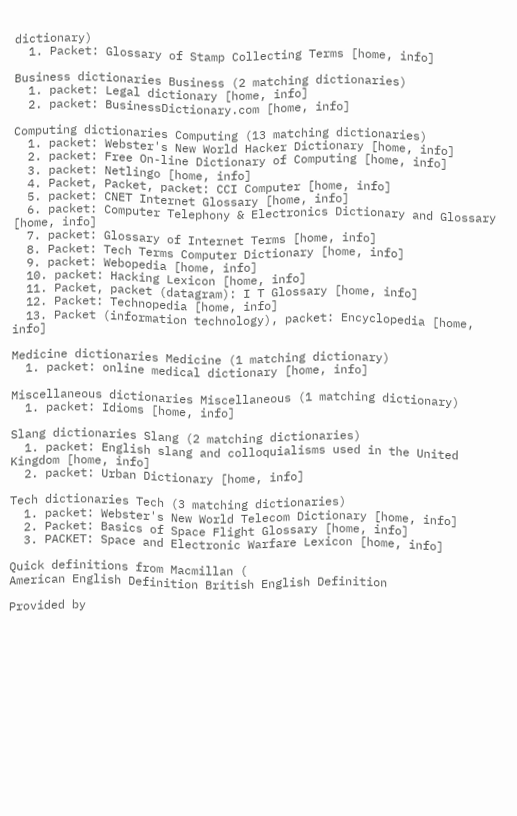dictionary)
  1. Packet: Glossary of Stamp Collecting Terms [home, info]

Business dictionaries Business (2 matching dictionaries)
  1. packet: Legal dictionary [home, info]
  2. packet: BusinessDictionary.com [home, info]

Computing dictionaries Computing (13 matching dictionaries)
  1. packet: Webster's New World Hacker Dictionary [home, info]
  2. packet: Free On-line Dictionary of Computing [home, info]
  3. packet: Netlingo [home, info]
  4. Packet, Packet, packet: CCI Computer [home, info]
  5. packet: CNET Internet Glossary [home, info]
  6. packet: Computer Telephony & Electronics Dictionary and Glossary [home, info]
  7. packet: Glossary of Internet Terms [home, info]
  8. Packet: Tech Terms Computer Dictionary [home, info]
  9. packet: Webopedia [home, info]
  10. packet: Hacking Lexicon [home, info]
  11. Packet, packet (datagram): I T Glossary [home, info]
  12. Packet: Technopedia [home, info]
  13. Packet (information technology), packet: Encyclopedia [home, info]

Medicine dictionaries Medicine (1 matching dictionary)
  1. packet: online medical dictionary [home, info]

Miscellaneous dictionaries Miscellaneous (1 matching dictionary)
  1. packet: Idioms [home, info]

Slang dictionaries Slang (2 matching dictionaries)
  1. packet: English slang and colloquialisms used in the United Kingdom [home, info]
  2. packet: Urban Dictionary [home, info]

Tech dictionaries Tech (3 matching dictionaries)
  1. packet: Webster's New World Telecom Dictionary [home, info]
  2. Packet: Basics of Space Flight Glossary [home, info]
  3. PACKET: Space and Electronic Warfare Lexicon [home, info]

Quick definitions from Macmillan (
American English Definition British English Definition

Provided by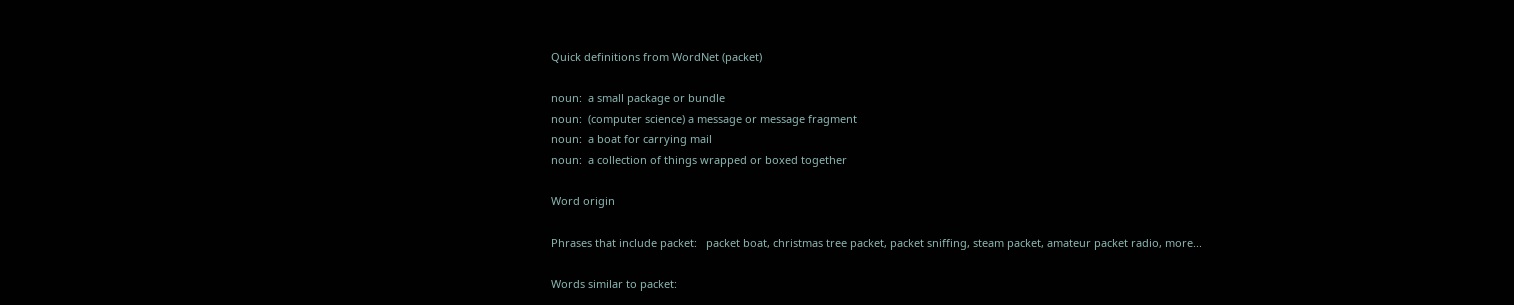Quick definitions from WordNet (packet)

noun:  a small package or bundle
noun:  (computer science) a message or message fragment
noun:  a boat for carrying mail
noun:  a collection of things wrapped or boxed together

Word origin

Phrases that include packet:   packet boat, christmas tree packet, packet sniffing, steam packet, amateur packet radio, more...

Words similar to packet: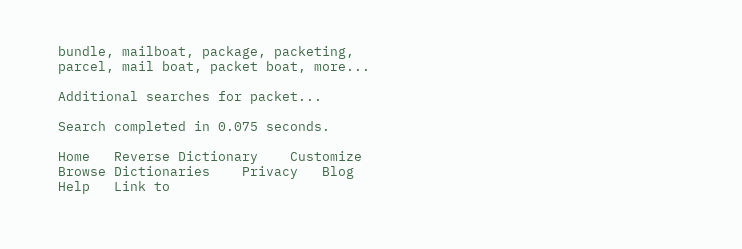bundle, mailboat, package, packeting, parcel, mail boat, packet boat, more...

Additional searches for packet...

Search completed in 0.075 seconds.

Home   Reverse Dictionary    Customize   Browse Dictionaries    Privacy   Blog   Help   Link to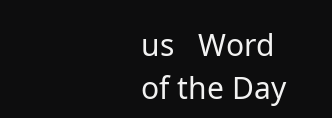us   Word of the Day